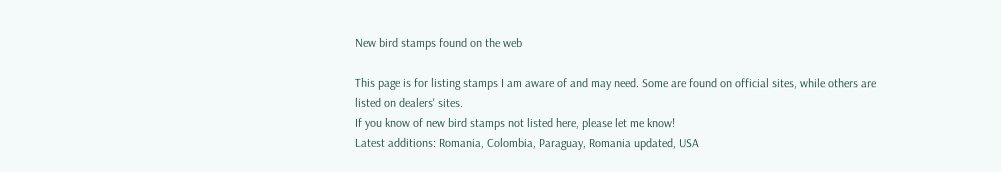New bird stamps found on the web

This page is for listing stamps I am aware of and may need. Some are found on official sites, while others are listed on dealers' sites.
If you know of new bird stamps not listed here, please let me know!
Latest additions: Romania, Colombia, Paraguay, Romania updated, USA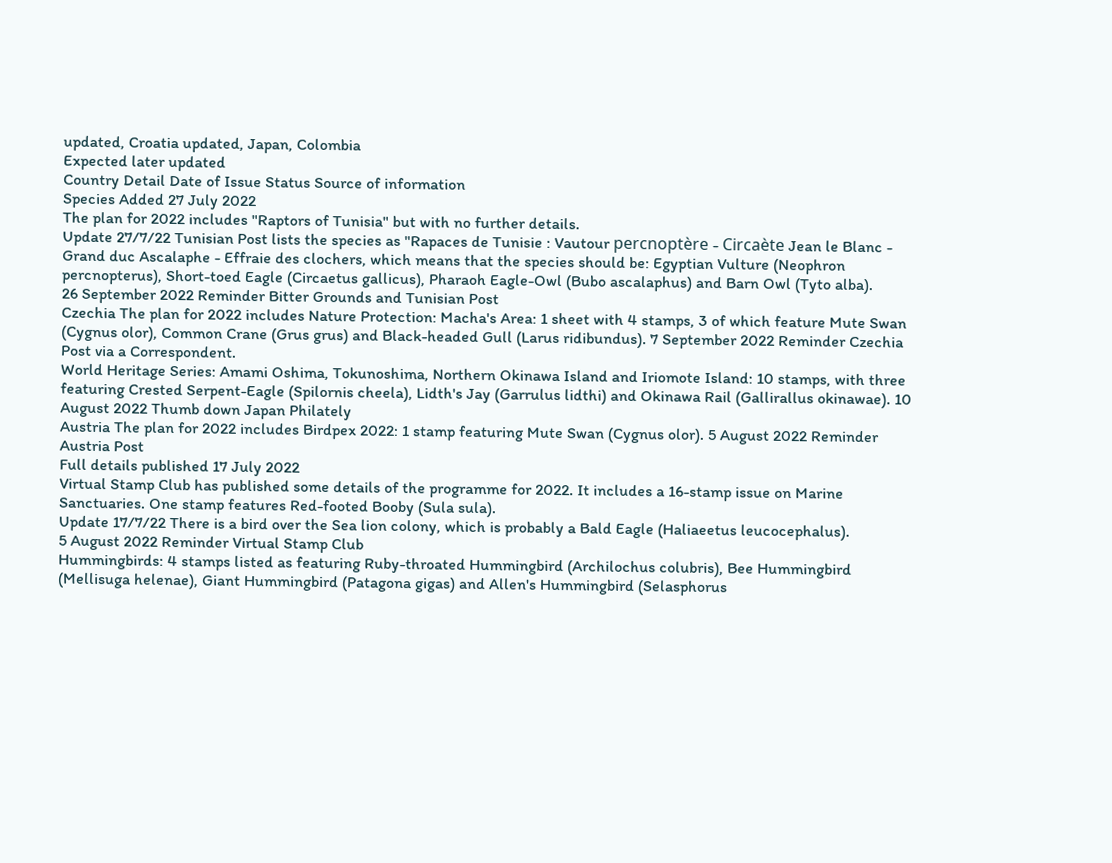updated, Croatia updated, Japan, Colombia
Expected later updated
Country Detail Date of Issue Status Source of information
Species Added 27 July 2022
The plan for 2022 includes "Raptors of Tunisia" but with no further details.
Update 27/7/22 Tunisian Post lists the species as "Rapaces de Tunisie : Vautour percnoptère - Circaète Jean le Blanc - Grand duc Ascalaphe - Effraie des clochers, which means that the species should be: Egyptian Vulture (Neophron percnopterus), Short-toed Eagle (Circaetus gallicus), Pharaoh Eagle-Owl (Bubo ascalaphus) and Barn Owl (Tyto alba).
26 September 2022 Reminder Bitter Grounds and Tunisian Post
Czechia The plan for 2022 includes Nature Protection: Macha's Area: 1 sheet with 4 stamps, 3 of which feature Mute Swan (Cygnus olor), Common Crane (Grus grus) and Black-headed Gull (Larus ridibundus). 7 September 2022 Reminder Czechia Post via a Correspondent.
World Heritage Series: Amami Oshima, Tokunoshima, Northern Okinawa Island and Iriomote Island: 10 stamps, with three featuring Crested Serpent-Eagle (Spilornis cheela), Lidth's Jay (Garrulus lidthi) and Okinawa Rail (Gallirallus okinawae). 10 August 2022 Thumb down Japan Philately
Austria The plan for 2022 includes Birdpex 2022: 1 stamp featuring Mute Swan (Cygnus olor). 5 August 2022 Reminder Austria Post
Full details published 17 July 2022
Virtual Stamp Club has published some details of the programme for 2022. It includes a 16-stamp issue on Marine Sanctuaries. One stamp features Red-footed Booby (Sula sula).
Update 17/7/22 There is a bird over the Sea lion colony, which is probably a Bald Eagle (Haliaeetus leucocephalus).
5 August 2022 Reminder Virtual Stamp Club
Hummingbirds: 4 stamps listed as featuring Ruby-throated Hummingbird (Archilochus colubris), Bee Hummingbird (Mellisuga helenae), Giant Hummingbird (Patagona gigas) and Allen's Hummingbird (Selasphorus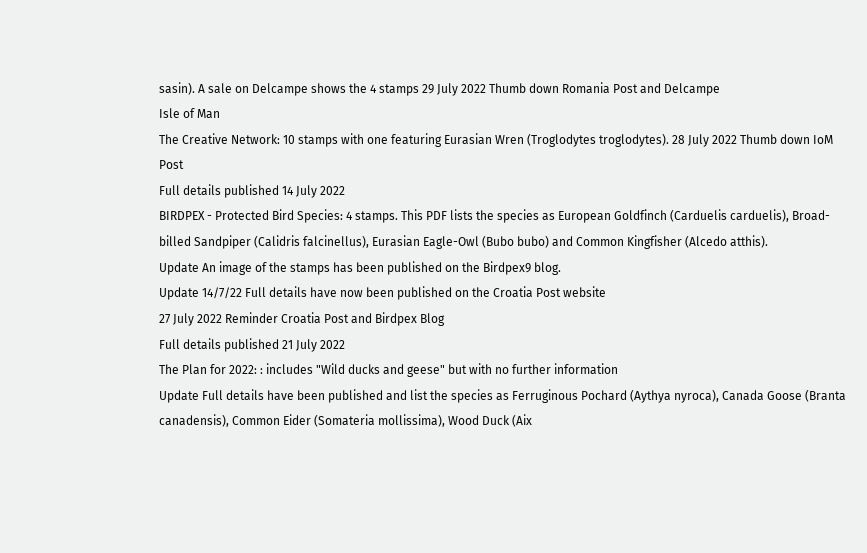sasin). A sale on Delcampe shows the 4 stamps 29 July 2022 Thumb down Romania Post and Delcampe
Isle of Man
The Creative Network: 10 stamps with one featuring Eurasian Wren (Troglodytes troglodytes). 28 July 2022 Thumb down IoM Post
Full details published 14 July 2022
BIRDPEX - Protected Bird Species: 4 stamps. This PDF lists the species as European Goldfinch (Carduelis carduelis), Broad-billed Sandpiper (Calidris falcinellus), Eurasian Eagle-Owl (Bubo bubo) and Common Kingfisher (Alcedo atthis).
Update An image of the stamps has been published on the Birdpex9 blog.
Update 14/7/22 Full details have now been published on the Croatia Post website
27 July 2022 Reminder Croatia Post and Birdpex Blog
Full details published 21 July 2022
The Plan for 2022: : includes "Wild ducks and geese" but with no further information
Update Full details have been published and list the species as Ferruginous Pochard (Aythya nyroca), Canada Goose (Branta canadensis), Common Eider (Somateria mollissima), Wood Duck (Aix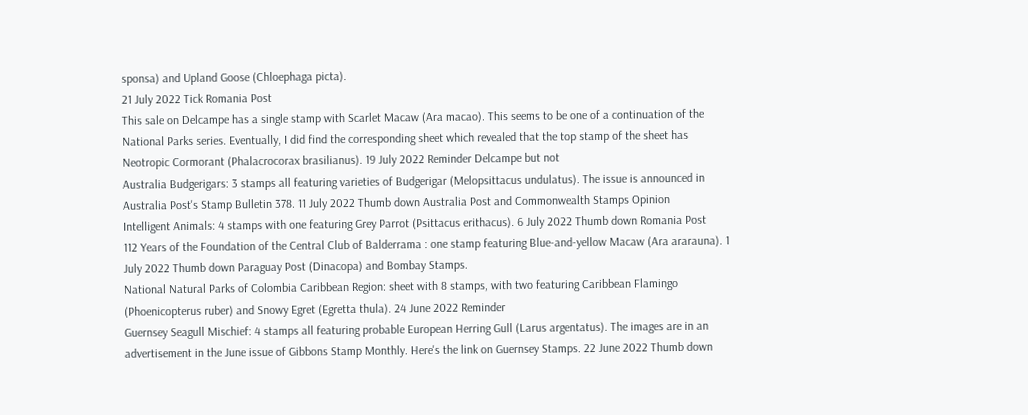sponsa) and Upland Goose (Chloephaga picta).
21 July 2022 Tick Romania Post
This sale on Delcampe has a single stamp with Scarlet Macaw (Ara macao). This seems to be one of a continuation of the National Parks series. Eventually, I did find the corresponding sheet which revealed that the top stamp of the sheet has Neotropic Cormorant (Phalacrocorax brasilianus). 19 July 2022 Reminder Delcampe but not
Australia Budgerigars: 3 stamps all featuring varieties of Budgerigar (Melopsittacus undulatus). The issue is announced in Australia Post's Stamp Bulletin 378. 11 July 2022 Thumb down Australia Post and Commonwealth Stamps Opinion
Intelligent Animals: 4 stamps with one featuring Grey Parrot (Psittacus erithacus). 6 July 2022 Thumb down Romania Post
112 Years of the Foundation of the Central Club of Balderrama : one stamp featuring Blue-and-yellow Macaw (Ara ararauna). 1 July 2022 Thumb down Paraguay Post (Dinacopa) and Bombay Stamps.
National Natural Parks of Colombia Caribbean Region: sheet with 8 stamps, with two featuring Caribbean Flamingo (Phoenicopterus ruber) and Snowy Egret (Egretta thula). 24 June 2022 Reminder
Guernsey Seagull Mischief: 4 stamps all featuring probable European Herring Gull (Larus argentatus). The images are in an advertisement in the June issue of Gibbons Stamp Monthly. Here's the link on Guernsey Stamps. 22 June 2022 Thumb down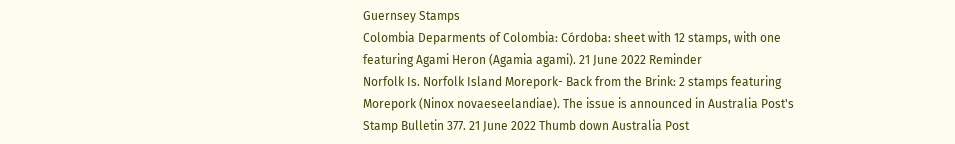Guernsey Stamps
Colombia Deparments of Colombia: Córdoba: sheet with 12 stamps, with one featuring Agami Heron (Agamia agami). 21 June 2022 Reminder
Norfolk Is. Norfolk Island Morepork- Back from the Brink: 2 stamps featuring Morepork (Ninox novaeseelandiae). The issue is announced in Australia Post's Stamp Bulletin 377. 21 June 2022 Thumb down Australia Post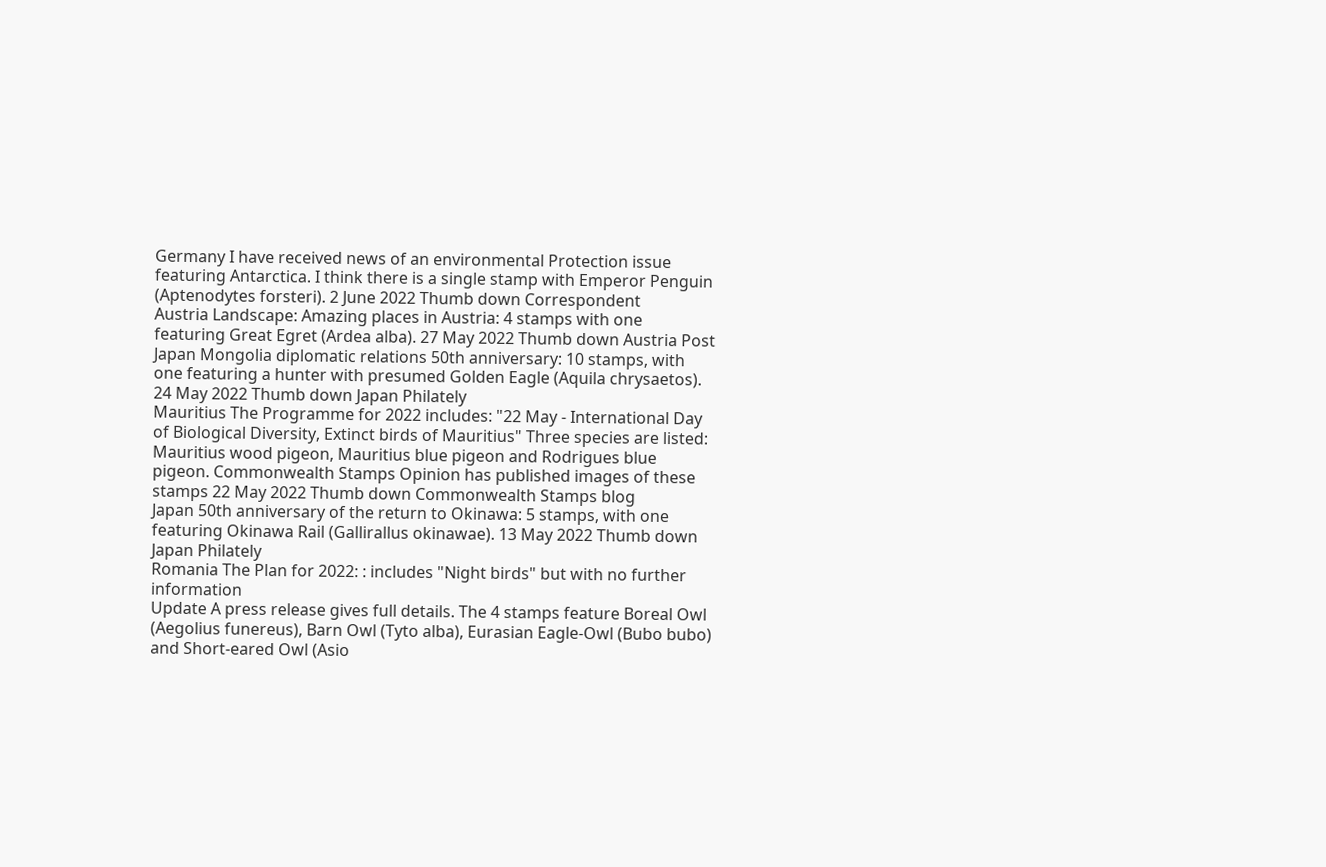Germany I have received news of an environmental Protection issue featuring Antarctica. I think there is a single stamp with Emperor Penguin (Aptenodytes forsteri). 2 June 2022 Thumb down Correspondent
Austria Landscape: Amazing places in Austria: 4 stamps with one featuring Great Egret (Ardea alba). 27 May 2022 Thumb down Austria Post
Japan Mongolia diplomatic relations 50th anniversary: 10 stamps, with one featuring a hunter with presumed Golden Eagle (Aquila chrysaetos). 24 May 2022 Thumb down Japan Philately
Mauritius The Programme for 2022 includes: "22 May - International Day of Biological Diversity, Extinct birds of Mauritius" Three species are listed: Mauritius wood pigeon, Mauritius blue pigeon and Rodrigues blue pigeon. Commonwealth Stamps Opinion has published images of these stamps 22 May 2022 Thumb down Commonwealth Stamps blog
Japan 50th anniversary of the return to Okinawa: 5 stamps, with one featuring Okinawa Rail (Gallirallus okinawae). 13 May 2022 Thumb down Japan Philately
Romania The Plan for 2022: : includes "Night birds" but with no further information
Update A press release gives full details. The 4 stamps feature Boreal Owl (Aegolius funereus), Barn Owl (Tyto alba), Eurasian Eagle-Owl (Bubo bubo) and Short-eared Owl (Asio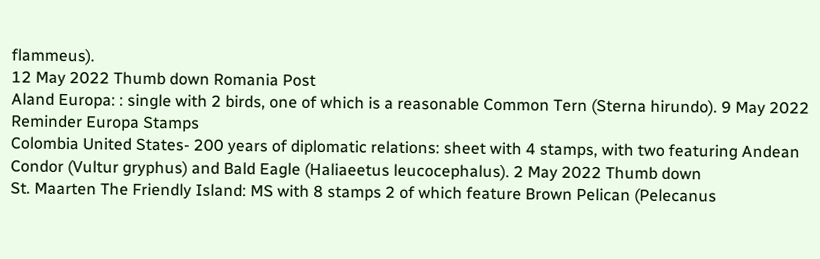flammeus).
12 May 2022 Thumb down Romania Post
Aland Europa: : single with 2 birds, one of which is a reasonable Common Tern (Sterna hirundo). 9 May 2022 Reminder Europa Stamps
Colombia United States- 200 years of diplomatic relations: sheet with 4 stamps, with two featuring Andean Condor (Vultur gryphus) and Bald Eagle (Haliaeetus leucocephalus). 2 May 2022 Thumb down
St. Maarten The Friendly Island: MS with 8 stamps 2 of which feature Brown Pelican (Pelecanus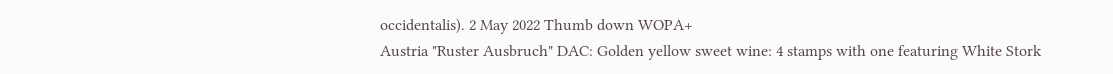occidentalis). 2 May 2022 Thumb down WOPA+
Austria "Ruster Ausbruch" DAC: Golden yellow sweet wine: 4 stamps with one featuring White Stork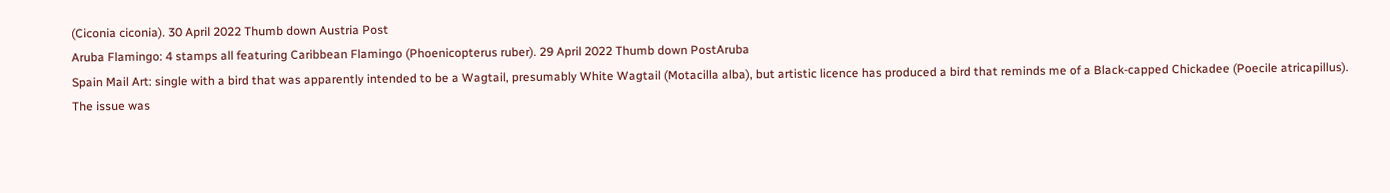(Ciconia ciconia). 30 April 2022 Thumb down Austria Post
Aruba Flamingo: 4 stamps all featuring Caribbean Flamingo (Phoenicopterus ruber). 29 April 2022 Thumb down PostAruba
Spain Mail Art: single with a bird that was apparently intended to be a Wagtail, presumably White Wagtail (Motacilla alba), but artistic licence has produced a bird that reminds me of a Black-capped Chickadee (Poecile atricapillus).
The issue was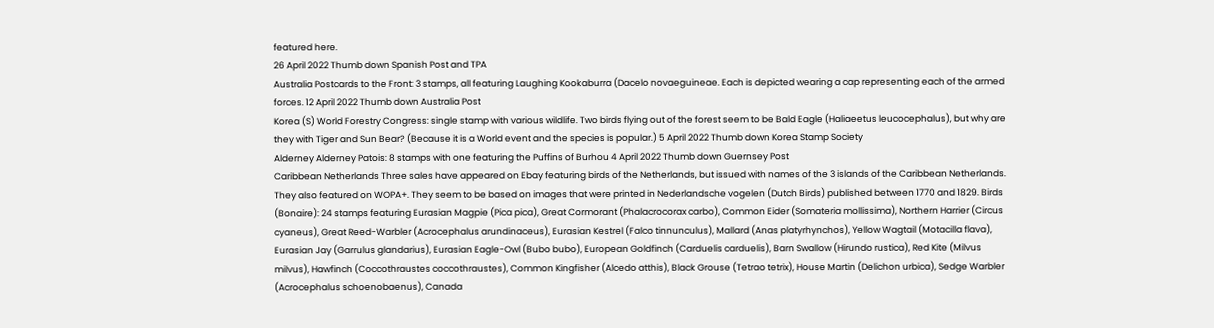featured here.
26 April 2022 Thumb down Spanish Post and TPA
Australia Postcards to the Front: 3 stamps, all featuring Laughing Kookaburra (Dacelo novaeguineae. Each is depicted wearing a cap representing each of the armed forces. 12 April 2022 Thumb down Australia Post
Korea (S) World Forestry Congress: single stamp with various wildlife. Two birds flying out of the forest seem to be Bald Eagle (Haliaeetus leucocephalus), but why are they with Tiger and Sun Bear? (Because it is a World event and the species is popular.) 5 April 2022 Thumb down Korea Stamp Society
Alderney Alderney Patois: 8 stamps with one featuring the Puffins of Burhou 4 April 2022 Thumb down Guernsey Post
Caribbean Netherlands Three sales have appeared on Ebay featuring birds of the Netherlands, but issued with names of the 3 islands of the Caribbean Netherlands. They also featured on WOPA+. They seem to be based on images that were printed in Nederlandsche vogelen (Dutch Birds) published between 1770 and 1829. Birds (Bonaire): 24 stamps featuring Eurasian Magpie (Pica pica), Great Cormorant (Phalacrocorax carbo), Common Eider (Somateria mollissima), Northern Harrier (Circus cyaneus), Great Reed-Warbler (Acrocephalus arundinaceus), Eurasian Kestrel (Falco tinnunculus), Mallard (Anas platyrhynchos), Yellow Wagtail (Motacilla flava), Eurasian Jay (Garrulus glandarius), Eurasian Eagle-Owl (Bubo bubo), European Goldfinch (Carduelis carduelis), Barn Swallow (Hirundo rustica), Red Kite (Milvus milvus), Hawfinch (Coccothraustes coccothraustes), Common Kingfisher (Alcedo atthis), Black Grouse (Tetrao tetrix), House Martin (Delichon urbica), Sedge Warbler (Acrocephalus schoenobaenus), Canada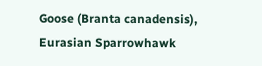Goose (Branta canadensis), Eurasian Sparrowhawk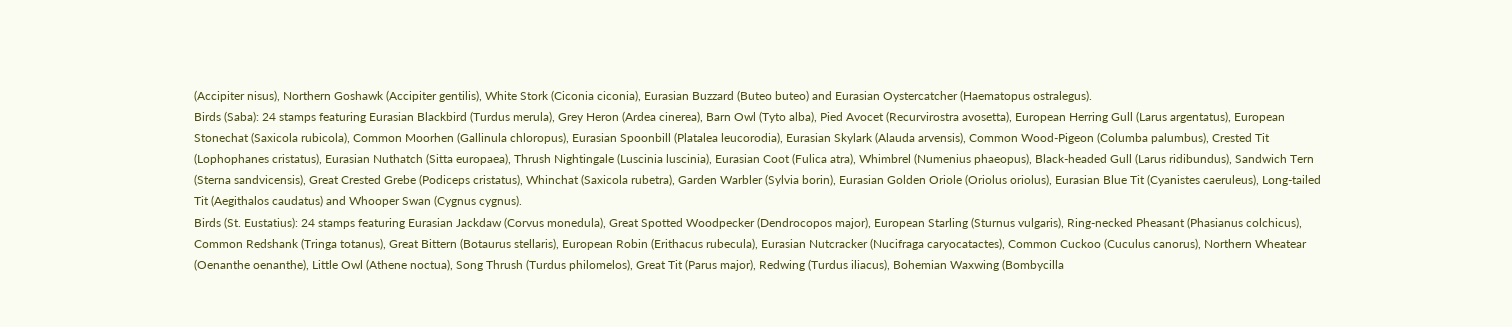(Accipiter nisus), Northern Goshawk (Accipiter gentilis), White Stork (Ciconia ciconia), Eurasian Buzzard (Buteo buteo) and Eurasian Oystercatcher (Haematopus ostralegus).
Birds (Saba): 24 stamps featuring Eurasian Blackbird (Turdus merula), Grey Heron (Ardea cinerea), Barn Owl (Tyto alba), Pied Avocet (Recurvirostra avosetta), European Herring Gull (Larus argentatus), European Stonechat (Saxicola rubicola), Common Moorhen (Gallinula chloropus), Eurasian Spoonbill (Platalea leucorodia), Eurasian Skylark (Alauda arvensis), Common Wood-Pigeon (Columba palumbus), Crested Tit (Lophophanes cristatus), Eurasian Nuthatch (Sitta europaea), Thrush Nightingale (Luscinia luscinia), Eurasian Coot (Fulica atra), Whimbrel (Numenius phaeopus), Black-headed Gull (Larus ridibundus), Sandwich Tern (Sterna sandvicensis), Great Crested Grebe (Podiceps cristatus), Whinchat (Saxicola rubetra), Garden Warbler (Sylvia borin), Eurasian Golden Oriole (Oriolus oriolus), Eurasian Blue Tit (Cyanistes caeruleus), Long-tailed Tit (Aegithalos caudatus) and Whooper Swan (Cygnus cygnus).
Birds (St. Eustatius): 24 stamps featuring Eurasian Jackdaw (Corvus monedula), Great Spotted Woodpecker (Dendrocopos major), European Starling (Sturnus vulgaris), Ring-necked Pheasant (Phasianus colchicus), Common Redshank (Tringa totanus), Great Bittern (Botaurus stellaris), European Robin (Erithacus rubecula), Eurasian Nutcracker (Nucifraga caryocatactes), Common Cuckoo (Cuculus canorus), Northern Wheatear (Oenanthe oenanthe), Little Owl (Athene noctua), Song Thrush (Turdus philomelos), Great Tit (Parus major), Redwing (Turdus iliacus), Bohemian Waxwing (Bombycilla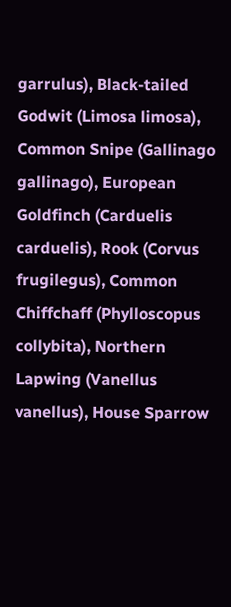garrulus), Black-tailed Godwit (Limosa limosa), Common Snipe (Gallinago gallinago), European Goldfinch (Carduelis carduelis), Rook (Corvus frugilegus), Common Chiffchaff (Phylloscopus collybita), Northern Lapwing (Vanellus vanellus), House Sparrow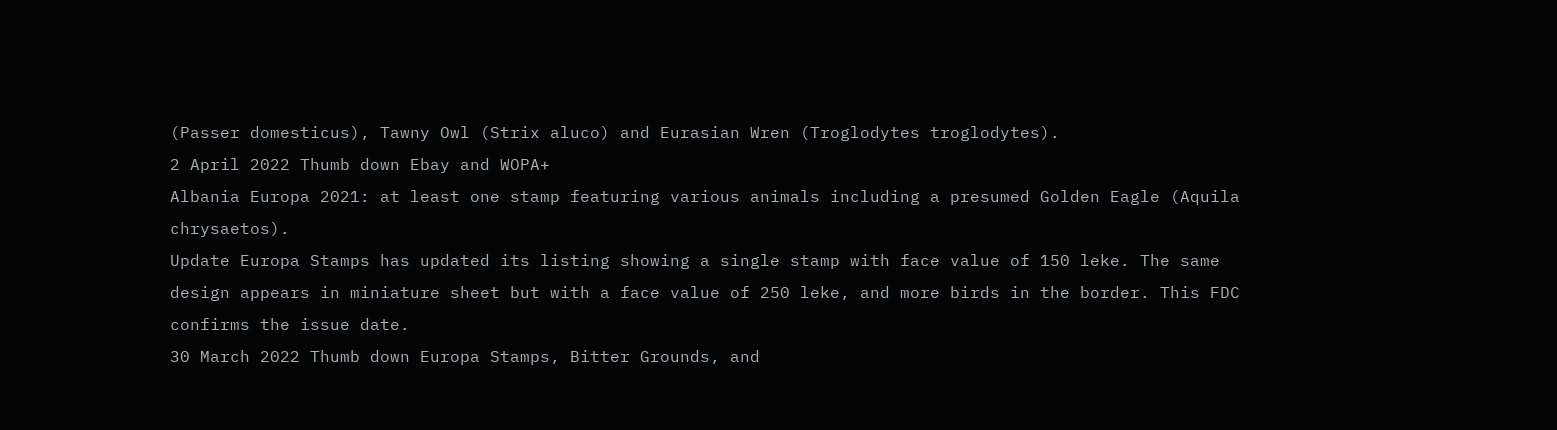(Passer domesticus), Tawny Owl (Strix aluco) and Eurasian Wren (Troglodytes troglodytes).
2 April 2022 Thumb down Ebay and WOPA+
Albania Europa 2021: at least one stamp featuring various animals including a presumed Golden Eagle (Aquila chrysaetos).
Update Europa Stamps has updated its listing showing a single stamp with face value of 150 leke. The same design appears in miniature sheet but with a face value of 250 leke, and more birds in the border. This FDC confirms the issue date.
30 March 2022 Thumb down Europa Stamps, Bitter Grounds, and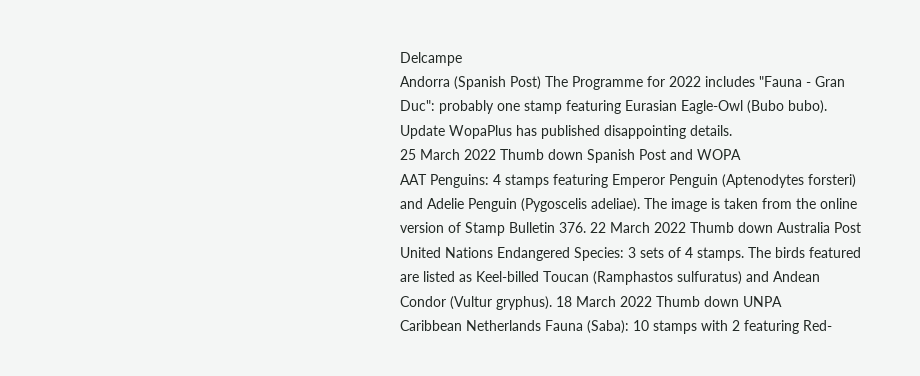Delcampe
Andorra (Spanish Post) The Programme for 2022 includes "Fauna - Gran Duc": probably one stamp featuring Eurasian Eagle-Owl (Bubo bubo).
Update WopaPlus has published disappointing details.
25 March 2022 Thumb down Spanish Post and WOPA
AAT Penguins: 4 stamps featuring Emperor Penguin (Aptenodytes forsteri) and Adelie Penguin (Pygoscelis adeliae). The image is taken from the online version of Stamp Bulletin 376. 22 March 2022 Thumb down Australia Post
United Nations Endangered Species: 3 sets of 4 stamps. The birds featured are listed as Keel-billed Toucan (Ramphastos sulfuratus) and Andean Condor (Vultur gryphus). 18 March 2022 Thumb down UNPA
Caribbean Netherlands Fauna (Saba): 10 stamps with 2 featuring Red-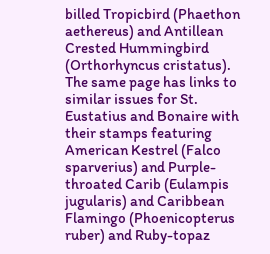billed Tropicbird (Phaethon aethereus) and Antillean Crested Hummingbird (Orthorhyncus cristatus). The same page has links to similar issues for St. Eustatius and Bonaire with their stamps featuring American Kestrel (Falco sparverius) and Purple-throated Carib (Eulampis jugularis) and Caribbean Flamingo (Phoenicopterus ruber) and Ruby-topaz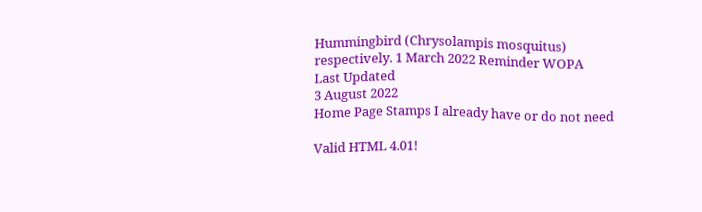Hummingbird (Chrysolampis mosquitus) respectively. 1 March 2022 Reminder WOPA
Last Updated
3 August 2022
Home Page Stamps I already have or do not need

Valid HTML 4.01!